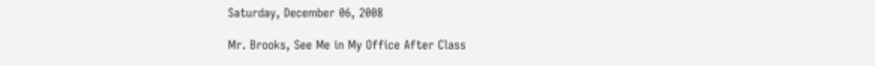Saturday, December 06, 2008

Mr. Brooks, See Me in My Office After Class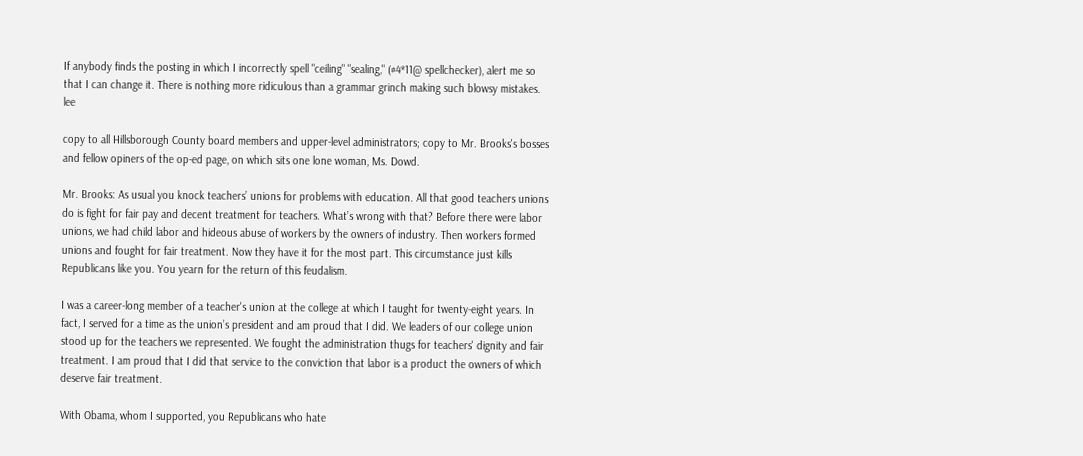If anybody finds the posting in which I incorrectly spell "ceiling" "sealing," (#4*11@ spellchecker), alert me so that I can change it. There is nothing more ridiculous than a grammar grinch making such blowsy mistakes. lee

copy to all Hillsborough County board members and upper-level administrators; copy to Mr. Brooks's bosses and fellow opiners of the op-ed page, on which sits one lone woman, Ms. Dowd.

Mr. Brooks: As usual you knock teachers’ unions for problems with education. All that good teachers unions do is fight for fair pay and decent treatment for teachers. What’s wrong with that? Before there were labor unions, we had child labor and hideous abuse of workers by the owners of industry. Then workers formed unions and fought for fair treatment. Now they have it for the most part. This circumstance just kills Republicans like you. You yearn for the return of this feudalism.

I was a career-long member of a teacher's union at the college at which I taught for twenty-eight years. In fact, I served for a time as the union’s president and am proud that I did. We leaders of our college union stood up for the teachers we represented. We fought the administration thugs for teachers' dignity and fair treatment. I am proud that I did that service to the conviction that labor is a product the owners of which deserve fair treatment.

With Obama, whom I supported, you Republicans who hate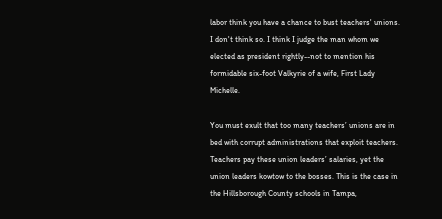labor think you have a chance to bust teachers' unions. I don't think so. I think I judge the man whom we elected as president rightly--not to mention his formidable six-foot Valkyrie of a wife, First Lady Michelle.

You must exult that too many teachers’ unions are in bed with corrupt administrations that exploit teachers. Teachers pay these union leaders’ salaries, yet the union leaders kowtow to the bosses. This is the case in the Hillsborough County schools in Tampa,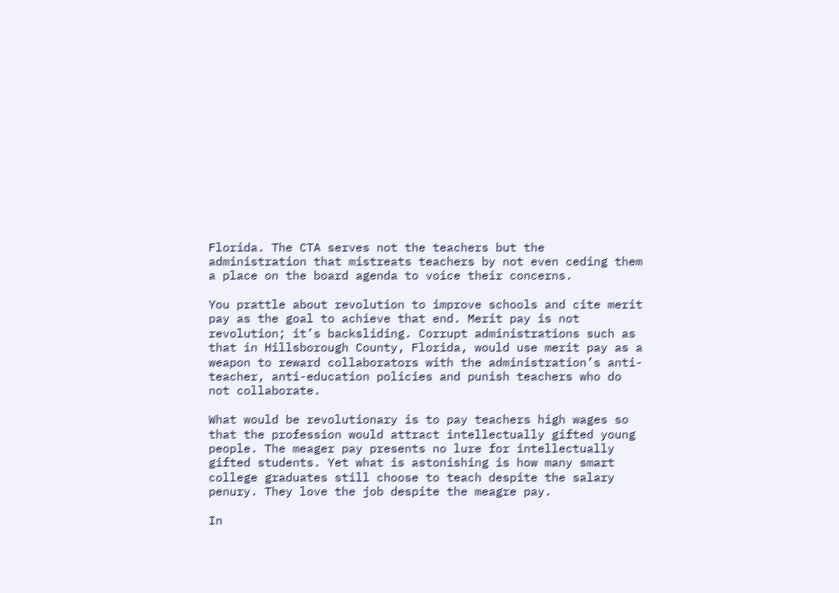Florida. The CTA serves not the teachers but the administration that mistreats teachers by not even ceding them a place on the board agenda to voice their concerns.

You prattle about revolution to improve schools and cite merit pay as the goal to achieve that end. Merit pay is not revolution; it’s backsliding. Corrupt administrations such as that in Hillsborough County, Florida, would use merit pay as a weapon to reward collaborators with the administration’s anti-teacher, anti-education policies and punish teachers who do not collaborate.

What would be revolutionary is to pay teachers high wages so that the profession would attract intellectually gifted young people. The meager pay presents no lure for intellectually gifted students. Yet what is astonishing is how many smart college graduates still choose to teach despite the salary penury. They love the job despite the meagre pay.

In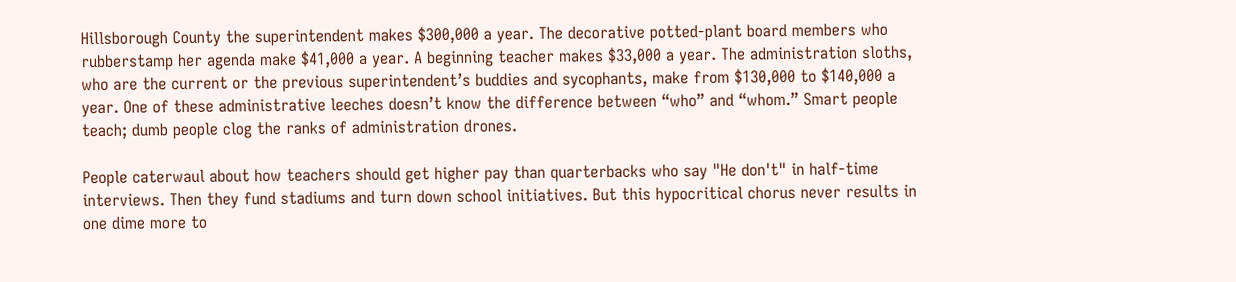Hillsborough County the superintendent makes $300,000 a year. The decorative potted-plant board members who rubberstamp her agenda make $41,000 a year. A beginning teacher makes $33,000 a year. The administration sloths, who are the current or the previous superintendent’s buddies and sycophants, make from $130,000 to $140,000 a year. One of these administrative leeches doesn’t know the difference between “who” and “whom.” Smart people teach; dumb people clog the ranks of administration drones.

People caterwaul about how teachers should get higher pay than quarterbacks who say "He don't" in half-time interviews. Then they fund stadiums and turn down school initiatives. But this hypocritical chorus never results in one dime more to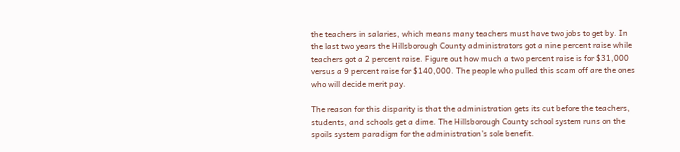the teachers in salaries, which means many teachers must have two jobs to get by. In the last two years the Hillsborough County administrators got a nine percent raise while teachers got a 2 percent raise. Figure out how much a two percent raise is for $31,000 versus a 9 percent raise for $140,000. The people who pulled this scam off are the ones who will decide merit pay.

The reason for this disparity is that the administration gets its cut before the teachers, students, and schools get a dime. The Hillsborough County school system runs on the spoils system paradigm for the administration's sole benefit.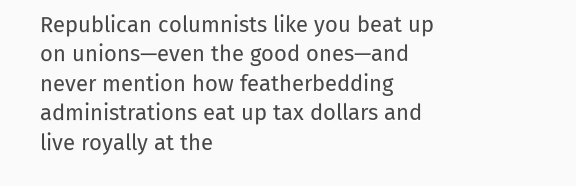Republican columnists like you beat up on unions—even the good ones—and never mention how featherbedding administrations eat up tax dollars and live royally at the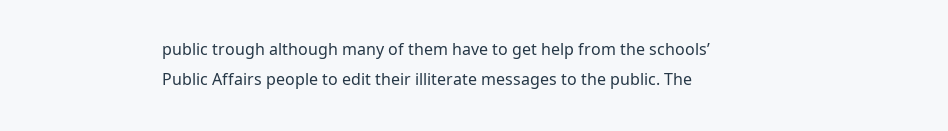public trough although many of them have to get help from the schools’ Public Affairs people to edit their illiterate messages to the public. The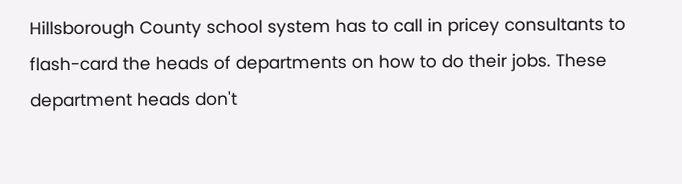Hillsborough County school system has to call in pricey consultants to flash-card the heads of departments on how to do their jobs. These department heads don't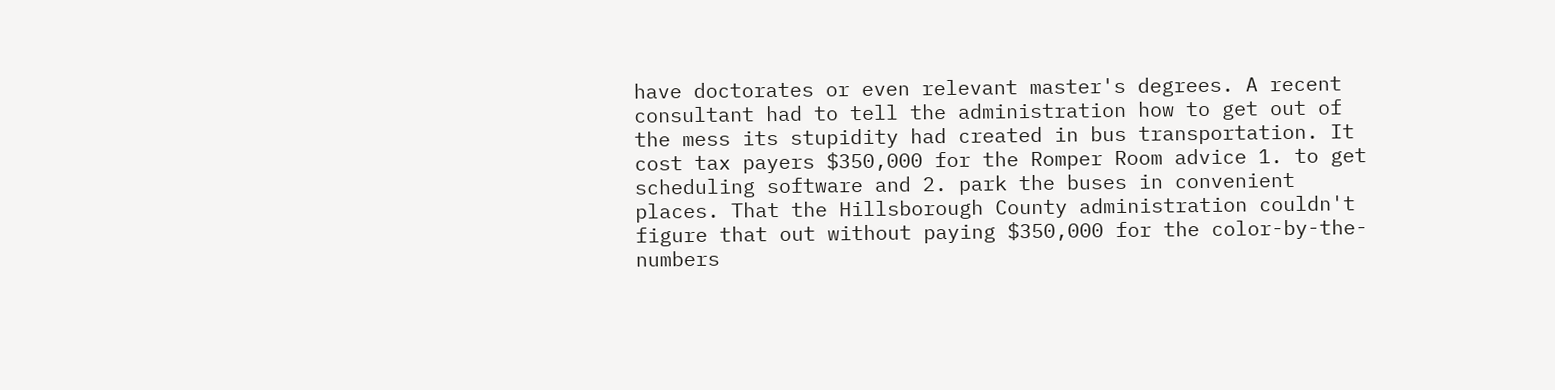have doctorates or even relevant master's degrees. A recent consultant had to tell the administration how to get out of the mess its stupidity had created in bus transportation. It cost tax payers $350,000 for the Romper Room advice 1. to get scheduling software and 2. park the buses in convenient places. That the Hillsborough County administration couldn't figure that out without paying $350,000 for the color-by-the-numbers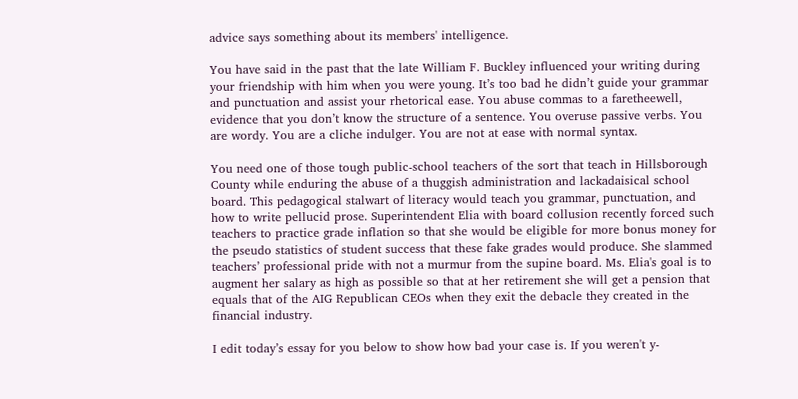advice says something about its members' intelligence.

You have said in the past that the late William F. Buckley influenced your writing during your friendship with him when you were young. It’s too bad he didn’t guide your grammar and punctuation and assist your rhetorical ease. You abuse commas to a faretheewell, evidence that you don’t know the structure of a sentence. You overuse passive verbs. You are wordy. You are a cliche indulger. You are not at ease with normal syntax.

You need one of those tough public-school teachers of the sort that teach in Hillsborough County while enduring the abuse of a thuggish administration and lackadaisical school board. This pedagogical stalwart of literacy would teach you grammar, punctuation, and how to write pellucid prose. Superintendent Elia with board collusion recently forced such teachers to practice grade inflation so that she would be eligible for more bonus money for the pseudo statistics of student success that these fake grades would produce. She slammed teachers’ professional pride with not a murmur from the supine board. Ms. Elia's goal is to augment her salary as high as possible so that at her retirement she will get a pension that equals that of the AIG Republican CEOs when they exit the debacle they created in the financial industry.

I edit today’s essay for you below to show how bad your case is. If you weren't y-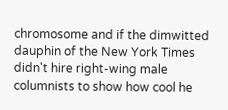chromosome and if the dimwitted dauphin of the New York Times didn't hire right-wing male columnists to show how cool he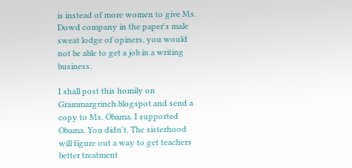is instead of more women to give Ms. Dowd company in the paper's male sweat lodge of opiners, you would not be able to get a job in a writing business.

I shall post this homily on Grammargrinch.blogspot and send a copy to Ms. Obama. I supported Obama. You didn't. The sisterhood will figure out a way to get teachers better treatment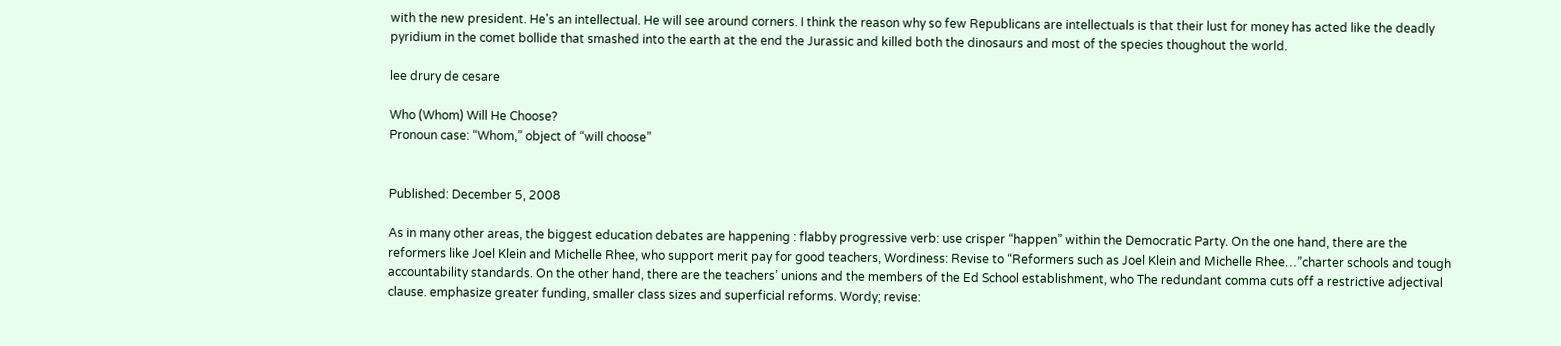with the new president. He's an intellectual. He will see around corners. I think the reason why so few Republicans are intellectuals is that their lust for money has acted like the deadly pyridium in the comet bollide that smashed into the earth at the end the Jurassic and killed both the dinosaurs and most of the species thoughout the world.

lee drury de cesare

Who (Whom) Will He Choose?
Pronoun case: “Whom,” object of “will choose”


Published: December 5, 2008

As in many other areas, the biggest education debates are happening : flabby progressive verb: use crisper “happen” within the Democratic Party. On the one hand, there are the reformers like Joel Klein and Michelle Rhee, who support merit pay for good teachers, Wordiness: Revise to “Reformers such as Joel Klein and Michelle Rhee…”charter schools and tough accountability standards. On the other hand, there are the teachers’ unions and the members of the Ed School establishment, who The redundant comma cuts off a restrictive adjectival clause. emphasize greater funding, smaller class sizes and superficial reforms. Wordy; revise: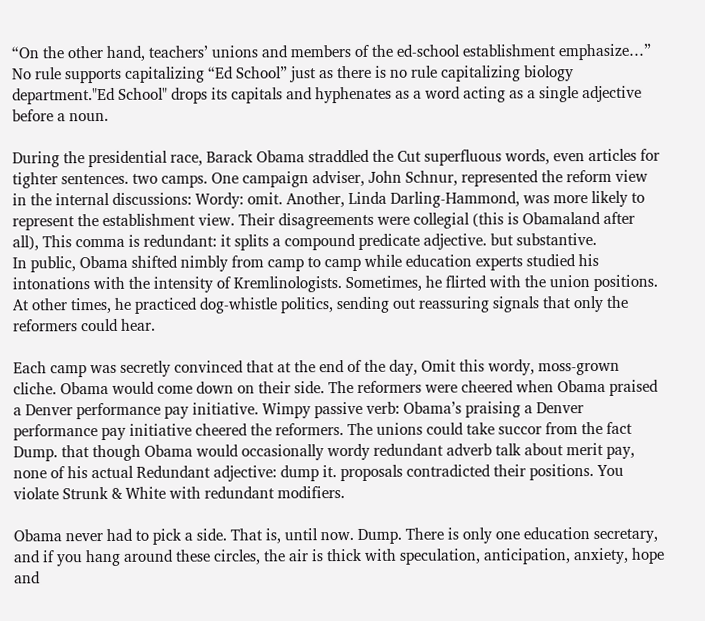“On the other hand, teachers’ unions and members of the ed-school establishment emphasize…” No rule supports capitalizing “Ed School” just as there is no rule capitalizing biology department."Ed School" drops its capitals and hyphenates as a word acting as a single adjective before a noun.

During the presidential race, Barack Obama straddled the Cut superfluous words, even articles for tighter sentences. two camps. One campaign adviser, John Schnur, represented the reform view in the internal discussions: Wordy: omit. Another, Linda Darling-Hammond, was more likely to represent the establishment view. Their disagreements were collegial (this is Obamaland after all), This comma is redundant: it splits a compound predicate adjective. but substantive.
In public, Obama shifted nimbly from camp to camp while education experts studied his intonations with the intensity of Kremlinologists. Sometimes, he flirted with the union positions. At other times, he practiced dog-whistle politics, sending out reassuring signals that only the reformers could hear.

Each camp was secretly convinced that at the end of the day, Omit this wordy, moss-grown cliche. Obama would come down on their side. The reformers were cheered when Obama praised a Denver performance pay initiative. Wimpy passive verb: Obama’s praising a Denver performance pay initiative cheered the reformers. The unions could take succor from the fact Dump. that though Obama would occasionally wordy redundant adverb talk about merit pay, none of his actual Redundant adjective: dump it. proposals contradicted their positions. You violate Strunk & White with redundant modifiers.

Obama never had to pick a side. That is, until now. Dump. There is only one education secretary, and if you hang around these circles, the air is thick with speculation, anticipation, anxiety, hope and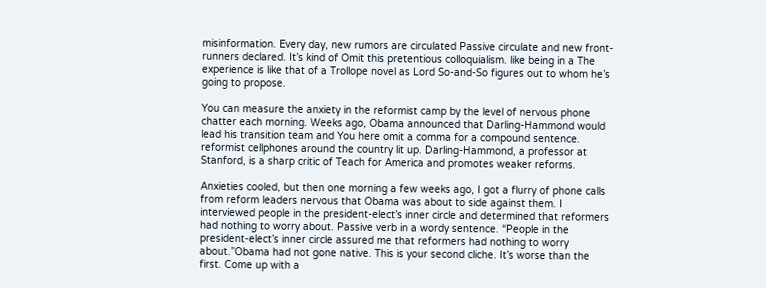misinformation. Every day, new rumors are circulated Passive circulate and new front-runners declared. It’s kind of Omit this pretentious colloquialism. like being in a The experience is like that of a Trollope novel as Lord So-and-So figures out to whom he’s going to propose.

You can measure the anxiety in the reformist camp by the level of nervous phone chatter each morning. Weeks ago, Obama announced that Darling-Hammond would lead his transition team and You here omit a comma for a compound sentence. reformist cellphones around the country lit up. Darling-Hammond, a professor at Stanford, is a sharp critic of Teach for America and promotes weaker reforms.

Anxieties cooled, but then one morning a few weeks ago, I got a flurry of phone calls from reform leaders nervous that Obama was about to side against them. I interviewed people in the president-elect’s inner circle and determined that reformers had nothing to worry about. Passive verb in a wordy sentence. “People in the president-elect’s inner circle assured me that reformers had nothing to worry about.”Obama had not gone native. This is your second cliche. It’s worse than the first. Come up with a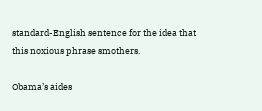standard-English sentence for the idea that this noxious phrase smothers.

Obama’s aides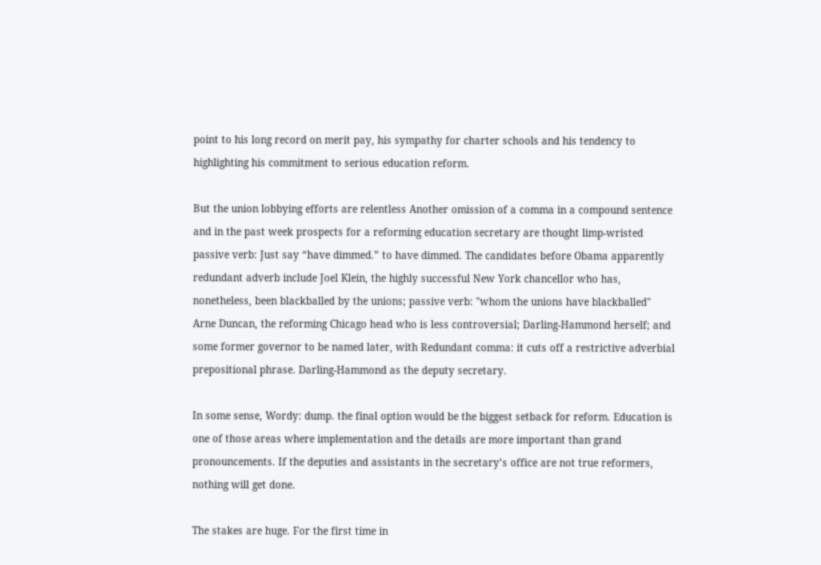point to his long record on merit pay, his sympathy for charter schools and his tendency to highlighting his commitment to serious education reform.

But the union lobbying efforts are relentless Another omission of a comma in a compound sentence and in the past week prospects for a reforming education secretary are thought limp-wristed passive verb: Just say “have dimmed.” to have dimmed. The candidates before Obama apparently redundant adverb include Joel Klein, the highly successful New York chancellor who has, nonetheless, been blackballed by the unions; passive verb: "whom the unions have blackballed" Arne Duncan, the reforming Chicago head who is less controversial; Darling-Hammond herself; and some former governor to be named later, with Redundant comma: it cuts off a restrictive adverbial prepositional phrase. Darling-Hammond as the deputy secretary.

In some sense, Wordy: dump. the final option would be the biggest setback for reform. Education is one of those areas where implementation and the details are more important than grand pronouncements. If the deputies and assistants in the secretary’s office are not true reformers, nothing will get done.

The stakes are huge. For the first time in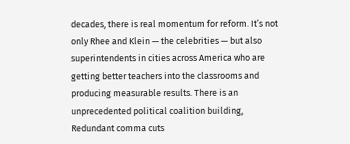decades, there is real momentum for reform. It’s not only Rhee and Klein — the celebrities — but also superintendents in cities across America who are getting better teachers into the classrooms and producing measurable results. There is an unprecedented political coalition building, Redundant comma cuts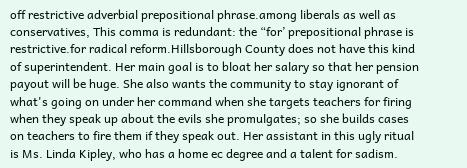off restrictive adverbial prepositional phrase.among liberals as well as conservatives, This comma is redundant: the “for’ prepositional phrase is restrictive.for radical reform.Hillsborough County does not have this kind of superintendent. Her main goal is to bloat her salary so that her pension payout will be huge. She also wants the community to stay ignorant of what's going on under her command when she targets teachers for firing when they speak up about the evils she promulgates; so she builds cases on teachers to fire them if they speak out. Her assistant in this ugly ritual is Ms. Linda Kipley, who has a home ec degree and a talent for sadism.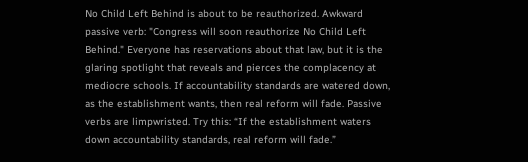No Child Left Behind is about to be reauthorized. Awkward passive verb: "Congress will soon reauthorize No Child Left Behind." Everyone has reservations about that law, but it is the glaring spotlight that reveals and pierces the complacency at mediocre schools. If accountability standards are watered down, as the establishment wants, then real reform will fade. Passive verbs are limpwristed. Try this: “If the establishment waters down accountability standards, real reform will fade.”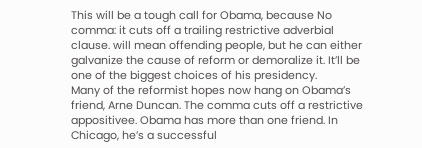This will be a tough call for Obama, because No comma: it cuts off a trailing restrictive adverbial clause. will mean offending people, but he can either galvanize the cause of reform or demoralize it. It’ll be one of the biggest choices of his presidency.
Many of the reformist hopes now hang on Obama’s friend, Arne Duncan. The comma cuts off a restrictive appositivee. Obama has more than one friend. In Chicago, he’s a successful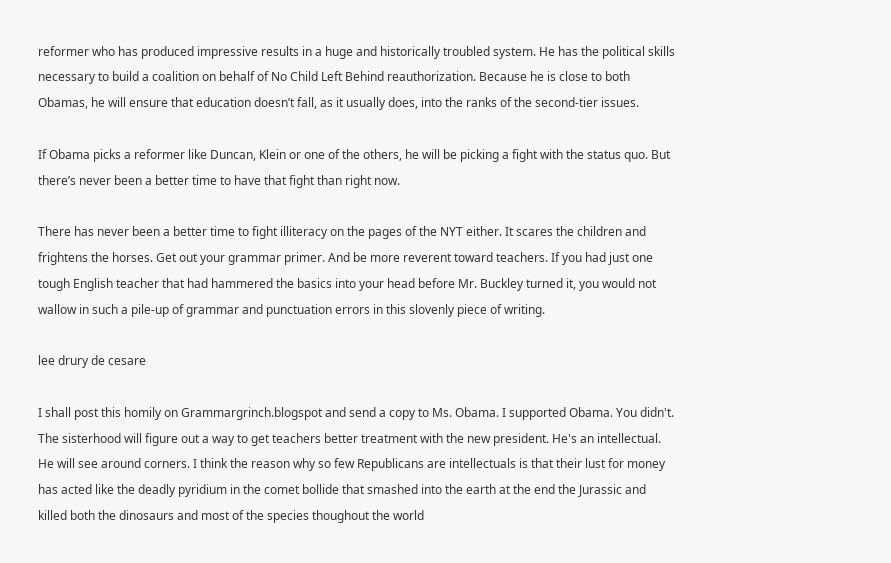reformer who has produced impressive results in a huge and historically troubled system. He has the political skills necessary to build a coalition on behalf of No Child Left Behind reauthorization. Because he is close to both Obamas, he will ensure that education doesn’t fall, as it usually does, into the ranks of the second-tier issues.

If Obama picks a reformer like Duncan, Klein or one of the others, he will be picking a fight with the status quo. But there’s never been a better time to have that fight than right now.

There has never been a better time to fight illiteracy on the pages of the NYT either. It scares the children and frightens the horses. Get out your grammar primer. And be more reverent toward teachers. If you had just one tough English teacher that had hammered the basics into your head before Mr. Buckley turned it, you would not wallow in such a pile-up of grammar and punctuation errors in this slovenly piece of writing.

lee drury de cesare

I shall post this homily on Grammargrinch.blogspot and send a copy to Ms. Obama. I supported Obama. You didn't. The sisterhood will figure out a way to get teachers better treatment with the new president. He's an intellectual. He will see around corners. I think the reason why so few Republicans are intellectuals is that their lust for money has acted like the deadly pyridium in the comet bollide that smashed into the earth at the end the Jurassic and killed both the dinosaurs and most of the species thoughout the world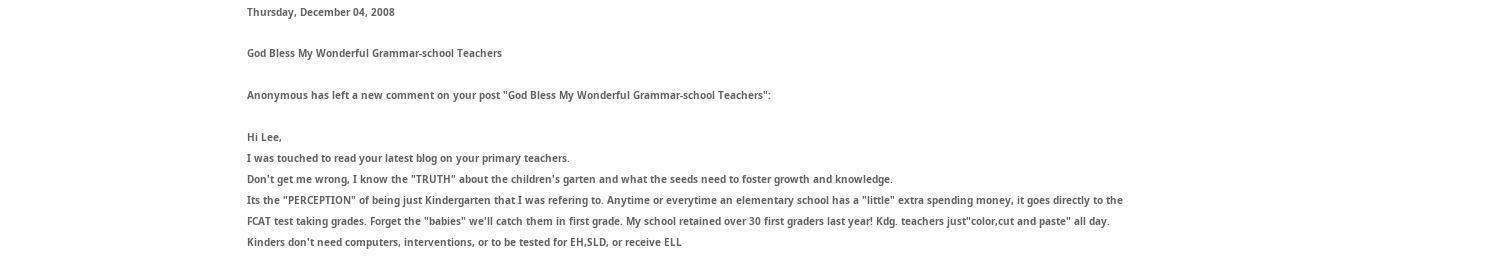Thursday, December 04, 2008

God Bless My Wonderful Grammar-school Teachers

Anonymous has left a new comment on your post "God Bless My Wonderful Grammar-school Teachers":

Hi Lee,
I was touched to read your latest blog on your primary teachers.
Don't get me wrong, I know the "TRUTH" about the children's garten and what the seeds need to foster growth and knowledge.
Its the "PERCEPTION" of being just Kindergarten that I was refering to. Anytime or everytime an elementary school has a "little" extra spending money, it goes directly to the FCAT test taking grades. Forget the "babies" we'll catch them in first grade. My school retained over 30 first graders last year! Kdg. teachers just"color,cut and paste" all day.
Kinders don't need computers, interventions, or to be tested for EH,SLD, or receive ELL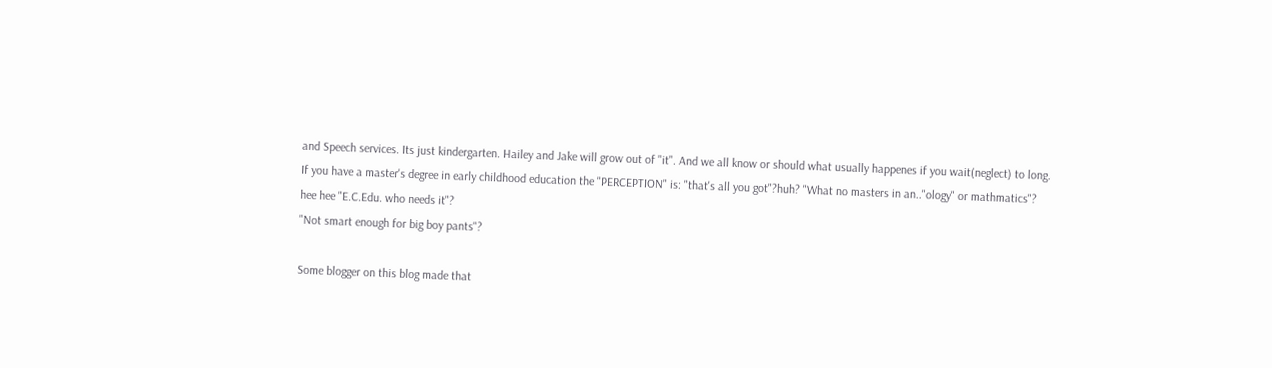and Speech services. Its just kindergarten. Hailey and Jake will grow out of "it". And we all know or should what usually happenes if you wait(neglect) to long.
If you have a master's degree in early childhood education the "PERCEPTION" is: "that's all you got"?huh? "What no masters in an.."ology" or mathmatics"?
hee hee "E.C.Edu. who needs it"?
"Not smart enough for big boy pants"?

Some blogger on this blog made that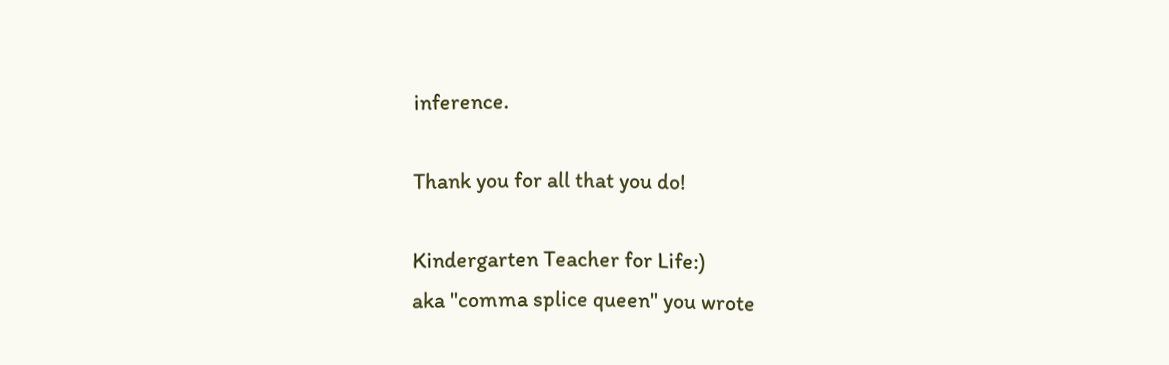inference.

Thank you for all that you do!

Kindergarten Teacher for Life:)
aka "comma splice queen" you wrote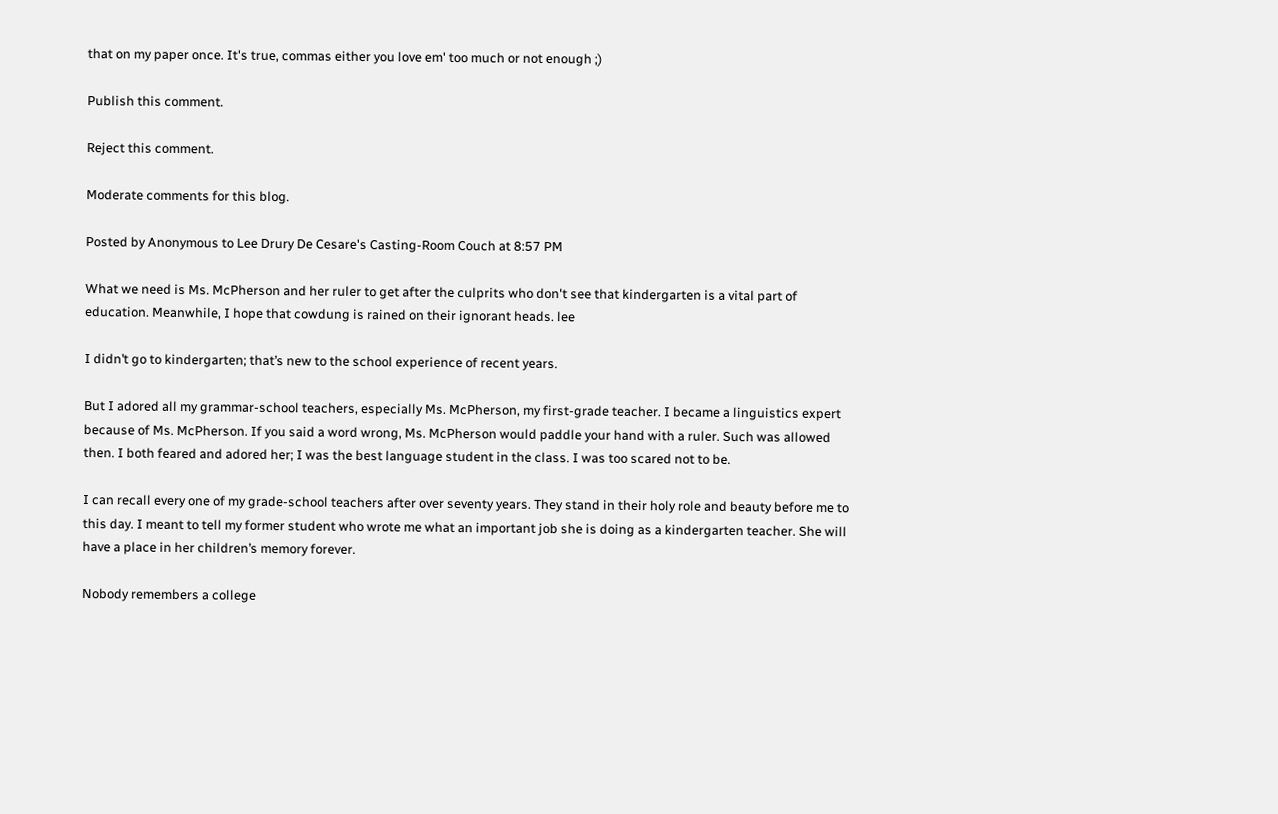that on my paper once. It's true, commas either you love em' too much or not enough ;)

Publish this comment.

Reject this comment.

Moderate comments for this blog.

Posted by Anonymous to Lee Drury De Cesare's Casting-Room Couch at 8:57 PM

What we need is Ms. McPherson and her ruler to get after the culprits who don't see that kindergarten is a vital part of education. Meanwhile, I hope that cowdung is rained on their ignorant heads. lee

I didn’t go to kindergarten; that’s new to the school experience of recent years.

But I adored all my grammar-school teachers, especially Ms. McPherson, my first-grade teacher. I became a linguistics expert because of Ms. McPherson. If you said a word wrong, Ms. McPherson would paddle your hand with a ruler. Such was allowed then. I both feared and adored her; I was the best language student in the class. I was too scared not to be.

I can recall every one of my grade-school teachers after over seventy years. They stand in their holy role and beauty before me to this day. I meant to tell my former student who wrote me what an important job she is doing as a kindergarten teacher. She will have a place in her children’s memory forever.

Nobody remembers a college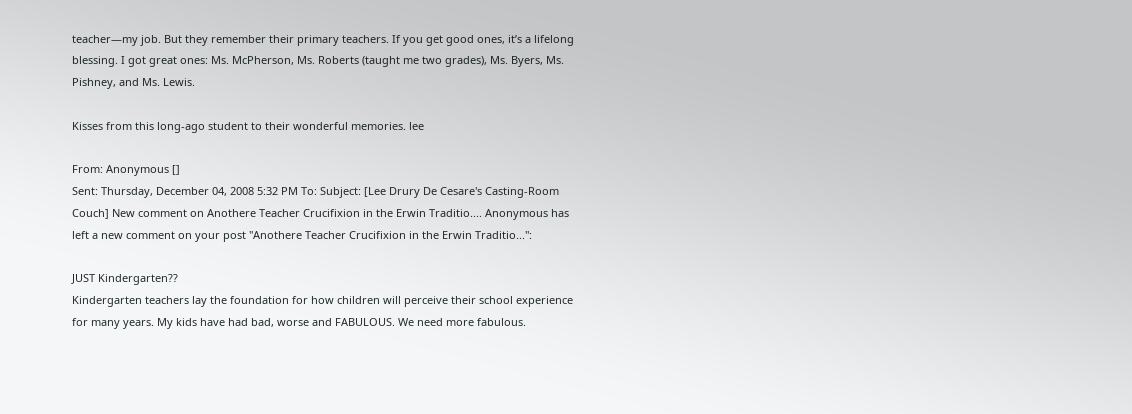teacher—my job. But they remember their primary teachers. If you get good ones, it’s a lifelong blessing. I got great ones: Ms. McPherson, Ms. Roberts (taught me two grades), Ms. Byers, Ms. Pishney, and Ms. Lewis.

Kisses from this long-ago student to their wonderful memories. lee

From: Anonymous []
Sent: Thursday, December 04, 2008 5:32 PM To: Subject: [Lee Drury De Cesare's Casting-Room Couch] New comment on Anothere Teacher Crucifixion in the Erwin Traditio.... Anonymous has left a new comment on your post "Anothere Teacher Crucifixion in the Erwin Traditio...":

JUST Kindergarten??
Kindergarten teachers lay the foundation for how children will perceive their school experience for many years. My kids have had bad, worse and FABULOUS. We need more fabulous.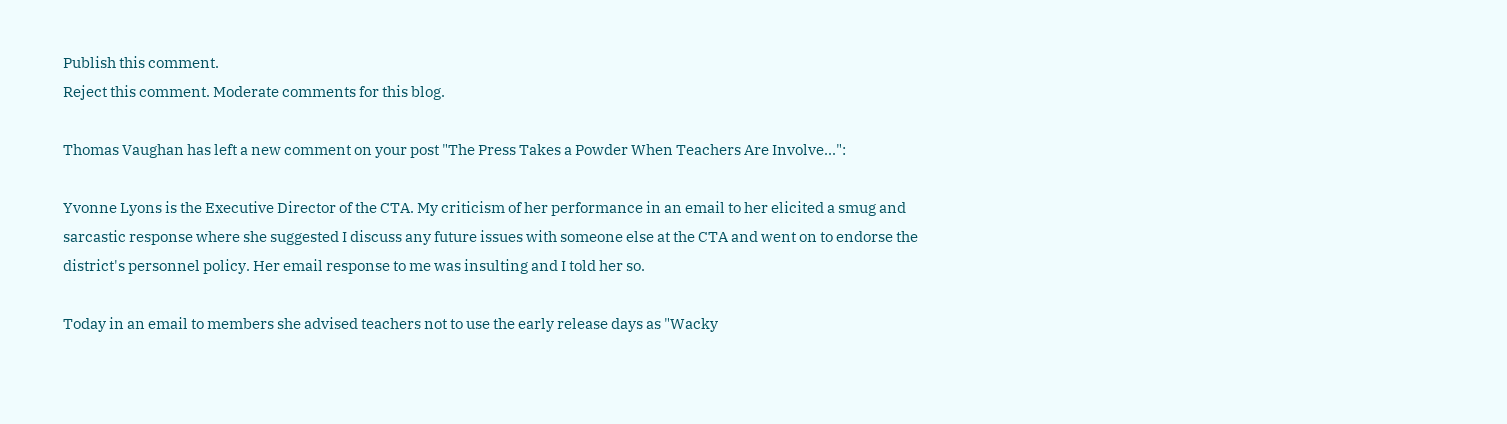Publish this comment.
Reject this comment. Moderate comments for this blog.

Thomas Vaughan has left a new comment on your post "The Press Takes a Powder When Teachers Are Involve...":

Yvonne Lyons is the Executive Director of the CTA. My criticism of her performance in an email to her elicited a smug and sarcastic response where she suggested I discuss any future issues with someone else at the CTA and went on to endorse the district's personnel policy. Her email response to me was insulting and I told her so.

Today in an email to members she advised teachers not to use the early release days as "Wacky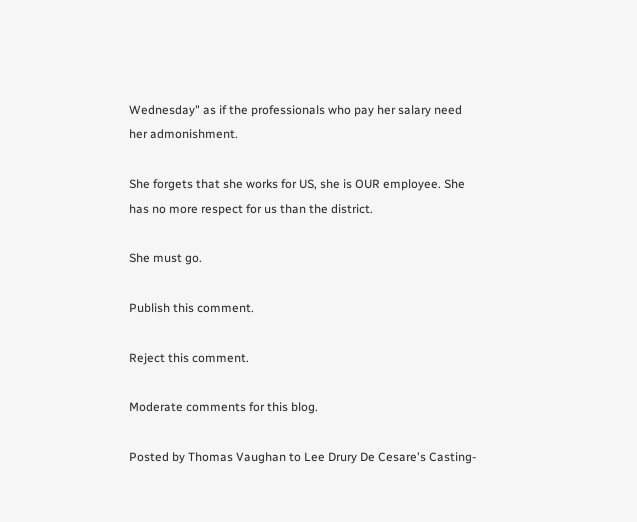Wednesday" as if the professionals who pay her salary need her admonishment.

She forgets that she works for US, she is OUR employee. She has no more respect for us than the district.

She must go.

Publish this comment.

Reject this comment.

Moderate comments for this blog.

Posted by Thomas Vaughan to Lee Drury De Cesare's Casting-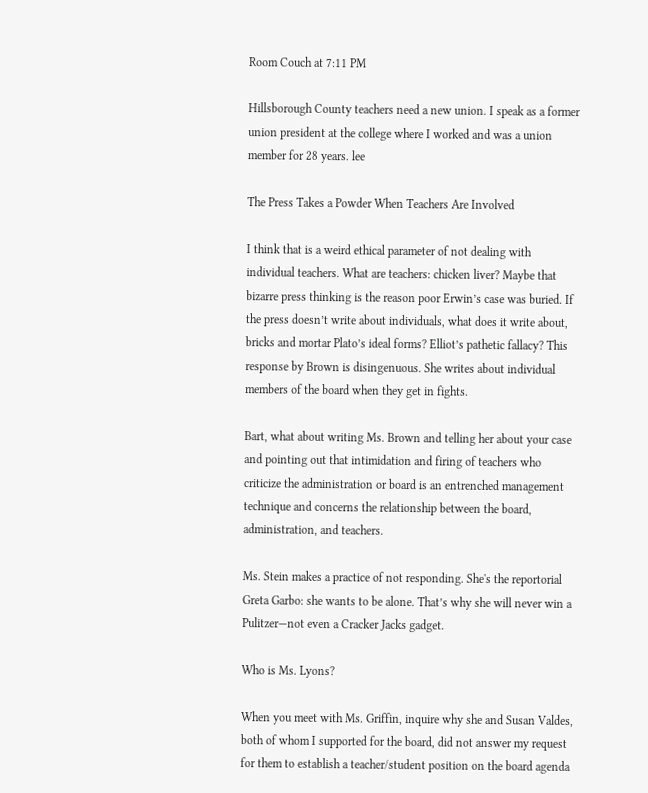Room Couch at 7:11 PM

Hillsborough County teachers need a new union. I speak as a former union president at the college where I worked and was a union member for 28 years. lee

The Press Takes a Powder When Teachers Are Involved

I think that is a weird ethical parameter of not dealing with individual teachers. What are teachers: chicken liver? Maybe that bizarre press thinking is the reason poor Erwin’s case was buried. If the press doesn’t write about individuals, what does it write about, bricks and mortar Plato’s ideal forms? Elliot’s pathetic fallacy? This response by Brown is disingenuous. She writes about individual members of the board when they get in fights.

Bart, what about writing Ms. Brown and telling her about your case and pointing out that intimidation and firing of teachers who criticize the administration or board is an entrenched management technique and concerns the relationship between the board, administration, and teachers.

Ms. Stein makes a practice of not responding. She's the reportorial Greta Garbo: she wants to be alone. That’s why she will never win a Pulitzer—not even a Cracker Jacks gadget.

Who is Ms. Lyons?

When you meet with Ms. Griffin, inquire why she and Susan Valdes, both of whom I supported for the board, did not answer my request for them to establish a teacher/student position on the board agenda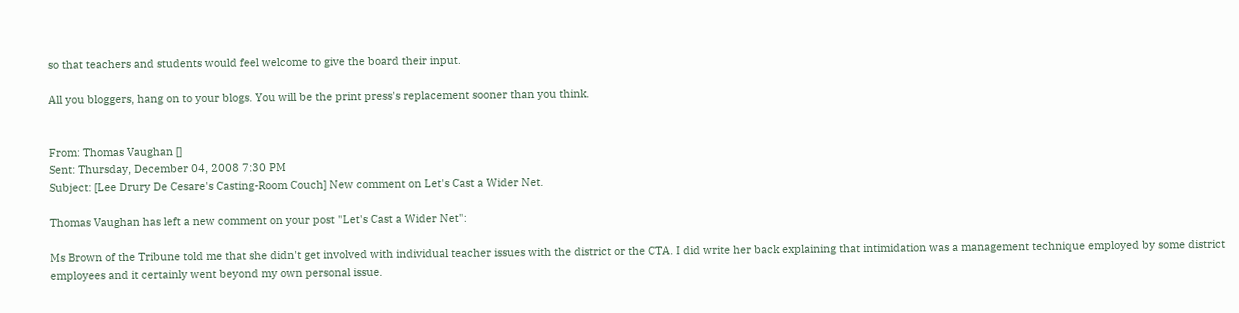so that teachers and students would feel welcome to give the board their input.

All you bloggers, hang on to your blogs. You will be the print press's replacement sooner than you think.


From: Thomas Vaughan []
Sent: Thursday, December 04, 2008 7:30 PM
Subject: [Lee Drury De Cesare's Casting-Room Couch] New comment on Let's Cast a Wider Net.

Thomas Vaughan has left a new comment on your post "Let's Cast a Wider Net":

Ms Brown of the Tribune told me that she didn't get involved with individual teacher issues with the district or the CTA. I did write her back explaining that intimidation was a management technique employed by some district employees and it certainly went beyond my own personal issue.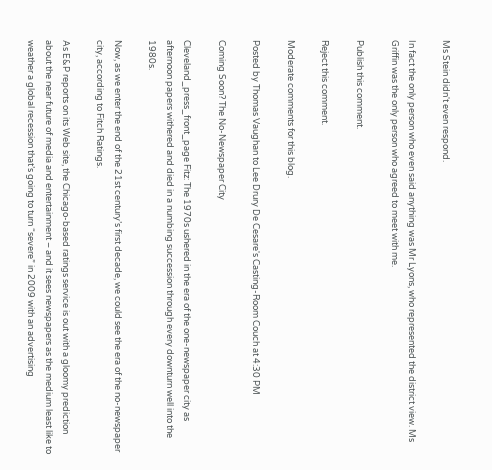Ms Stein didn't even respond.

In fact the only person who even said anything was Mr Lyons, who represented the district view. Ms Griffin was the only person who agreed to meet with me.

Publish this comment.

Reject this comment.

Moderate comments for this blog.

Posted by Thomas Vaughan to Lee Drury De Cesare's Casting-Room Couch at 4:30 PM

Coming Soon? The No-Newspaper City

Cleveland_press_front_page Fitz: The 1970s ushered in the era of the one-newspaper city as afternoon papers withered and died in a numbing succession through every downturn well into the 1980s.

Now, as we enter the end of the 21st century’s first decade, we could see the era of the no-newspaper city, according to Fitch Ratings.

As E&P reports on its Web site, the Chicago-based ratings service is out with a gloomy prediction about the near future of media and entertainment – and it sees newspapers as the medium least like to weather a global recession that’s going to turn “severe” in 2009 with an advertising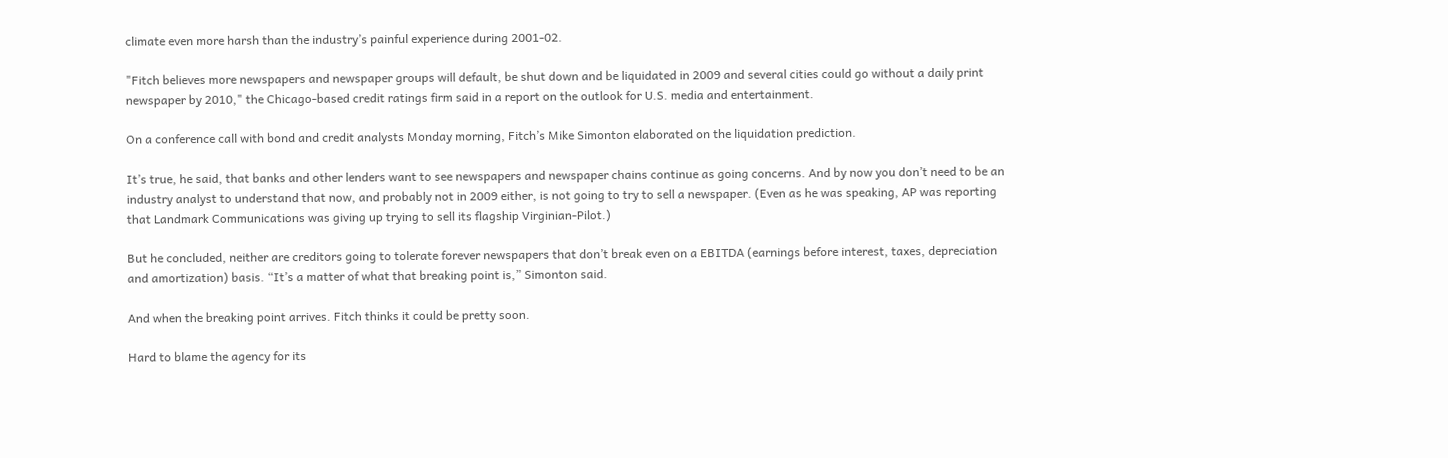climate even more harsh than the industry’s painful experience during 2001-02.

"Fitch believes more newspapers and newspaper groups will default, be shut down and be liquidated in 2009 and several cities could go without a daily print newspaper by 2010," the Chicago-based credit ratings firm said in a report on the outlook for U.S. media and entertainment.

On a conference call with bond and credit analysts Monday morning, Fitch’s Mike Simonton elaborated on the liquidation prediction.

It’s true, he said, that banks and other lenders want to see newspapers and newspaper chains continue as going concerns. And by now you don’t need to be an industry analyst to understand that now, and probably not in 2009 either, is not going to try to sell a newspaper. (Even as he was speaking, AP was reporting that Landmark Communications was giving up trying to sell its flagship Virginian-Pilot.)

But he concluded, neither are creditors going to tolerate forever newspapers that don’t break even on a EBITDA (earnings before interest, taxes, depreciation and amortization) basis. “It’s a matter of what that breaking point is,” Simonton said.

And when the breaking point arrives. Fitch thinks it could be pretty soon.

Hard to blame the agency for its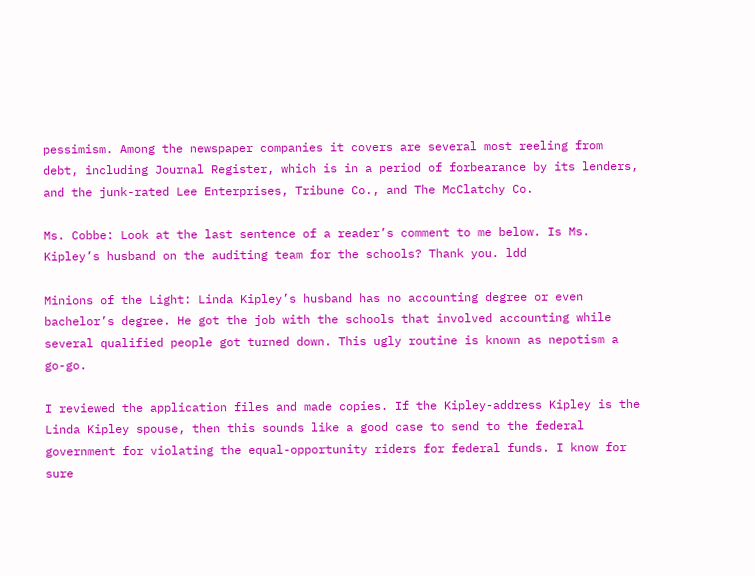pessimism. Among the newspaper companies it covers are several most reeling from debt, including Journal Register, which is in a period of forbearance by its lenders, and the junk-rated Lee Enterprises, Tribune Co., and The McClatchy Co.

Ms. Cobbe: Look at the last sentence of a reader’s comment to me below. Is Ms. Kipley’s husband on the auditing team for the schools? Thank you. ldd

Minions of the Light: Linda Kipley’s husband has no accounting degree or even bachelor’s degree. He got the job with the schools that involved accounting while several qualified people got turned down. This ugly routine is known as nepotism a go-go.

I reviewed the application files and made copies. If the Kipley-address Kipley is the Linda Kipley spouse, then this sounds like a good case to send to the federal government for violating the equal-opportunity riders for federal funds. I know for sure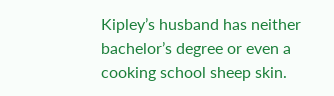Kipley’s husband has neither bachelor’s degree or even a cooking school sheep skin.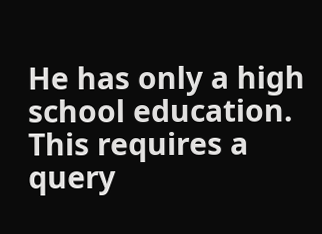He has only a high school education. This requires a query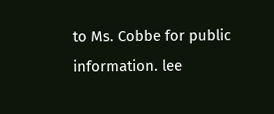to Ms. Cobbe for public information. lee